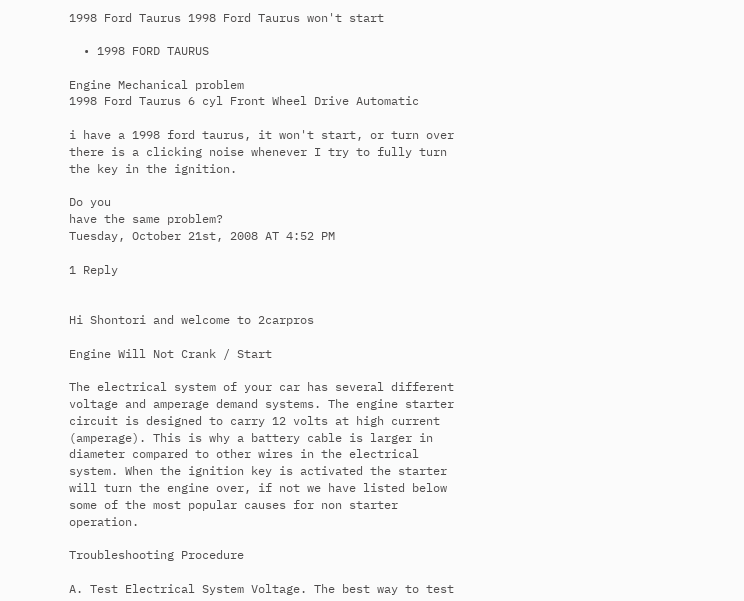1998 Ford Taurus 1998 Ford Taurus won't start

  • 1998 FORD TAURUS

Engine Mechanical problem
1998 Ford Taurus 6 cyl Front Wheel Drive Automatic

i have a 1998 ford taurus, it won't start, or turn over there is a clicking noise whenever I try to fully turn the key in the ignition.

Do you
have the same problem?
Tuesday, October 21st, 2008 AT 4:52 PM

1 Reply


Hi Shontori and welcome to 2carpros

Engine Will Not Crank / Start

The electrical system of your car has several different voltage and amperage demand systems. The engine starter circuit is designed to carry 12 volts at high current (amperage). This is why a battery cable is larger in diameter compared to other wires in the electrical system. When the ignition key is activated the starter will turn the engine over, if not we have listed below some of the most popular causes for non starter operation.

Troubleshooting Procedure

A. Test Electrical System Voltage. The best way to test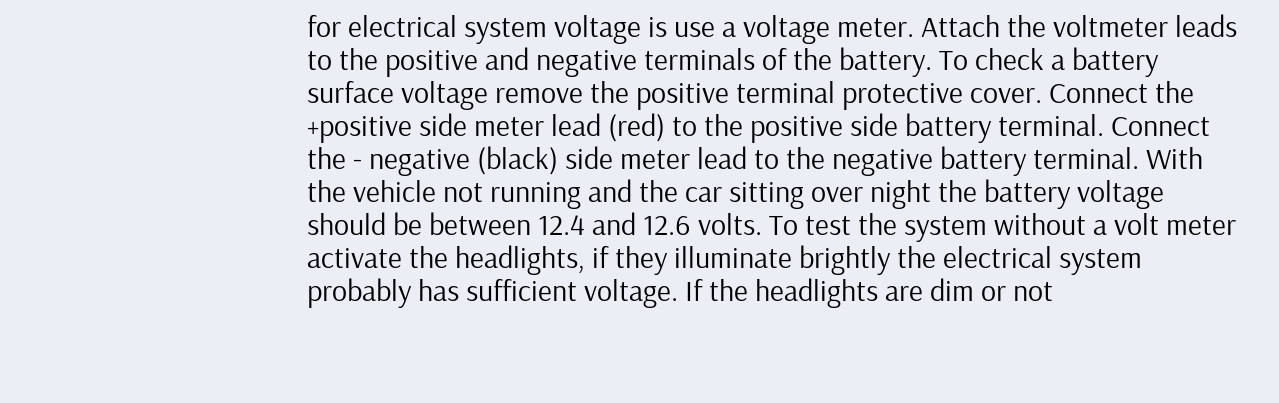for electrical system voltage is use a voltage meter. Attach the voltmeter leads to the positive and negative terminals of the battery. To check a battery surface voltage remove the positive terminal protective cover. Connect the +positive side meter lead (red) to the positive side battery terminal. Connect the - negative (black) side meter lead to the negative battery terminal. With the vehicle not running and the car sitting over night the battery voltage should be between 12.4 and 12.6 volts. To test the system without a volt meter activate the headlights, if they illuminate brightly the electrical system probably has sufficient voltage. If the headlights are dim or not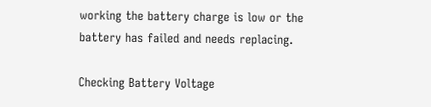working the battery charge is low or the battery has failed and needs replacing.

Checking Battery Voltage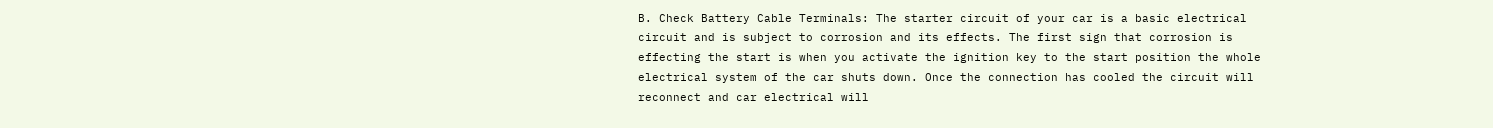B. Check Battery Cable Terminals: The starter circuit of your car is a basic electrical circuit and is subject to corrosion and its effects. The first sign that corrosion is effecting the start is when you activate the ignition key to the start position the whole electrical system of the car shuts down. Once the connection has cooled the circuit will reconnect and car electrical will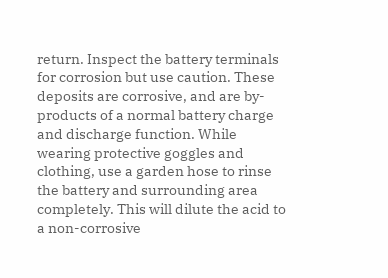return. Inspect the battery terminals for corrosion but use caution. These deposits are corrosive, and are by-products of a normal battery charge and discharge function. While wearing protective goggles and clothing, use a garden hose to rinse the battery and surrounding area completely. This will dilute the acid to a non-corrosive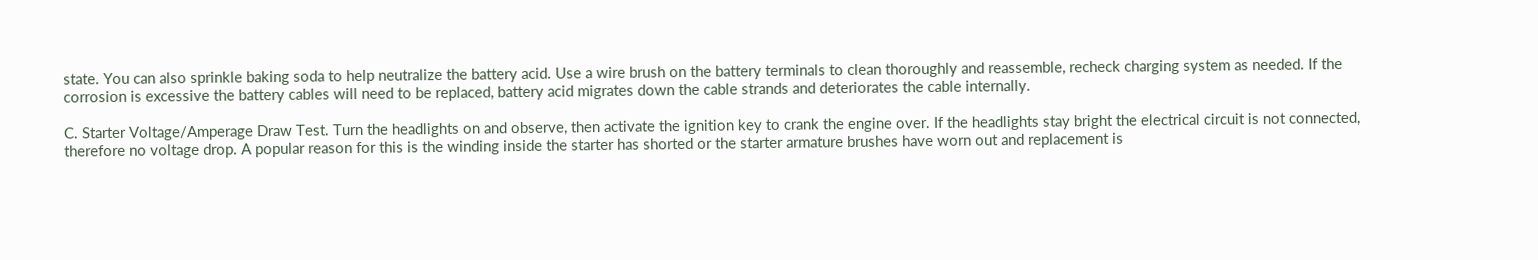state. You can also sprinkle baking soda to help neutralize the battery acid. Use a wire brush on the battery terminals to clean thoroughly and reassemble, recheck charging system as needed. If the corrosion is excessive the battery cables will need to be replaced, battery acid migrates down the cable strands and deteriorates the cable internally.

C. Starter Voltage/Amperage Draw Test. Turn the headlights on and observe, then activate the ignition key to crank the engine over. If the headlights stay bright the electrical circuit is not connected, therefore no voltage drop. A popular reason for this is the winding inside the starter has shorted or the starter armature brushes have worn out and replacement is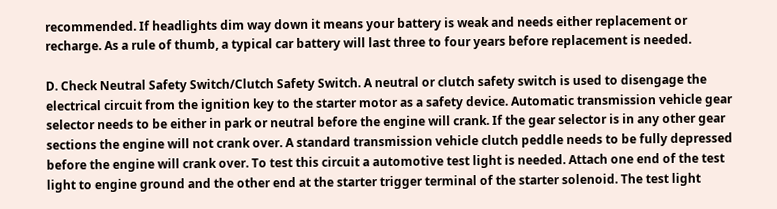recommended. If headlights dim way down it means your battery is weak and needs either replacement or recharge. As a rule of thumb, a typical car battery will last three to four years before replacement is needed.

D. Check Neutral Safety Switch/Clutch Safety Switch. A neutral or clutch safety switch is used to disengage the electrical circuit from the ignition key to the starter motor as a safety device. Automatic transmission vehicle gear selector needs to be either in park or neutral before the engine will crank. If the gear selector is in any other gear sections the engine will not crank over. A standard transmission vehicle clutch peddle needs to be fully depressed before the engine will crank over. To test this circuit a automotive test light is needed. Attach one end of the test light to engine ground and the other end at the starter trigger terminal of the starter solenoid. The test light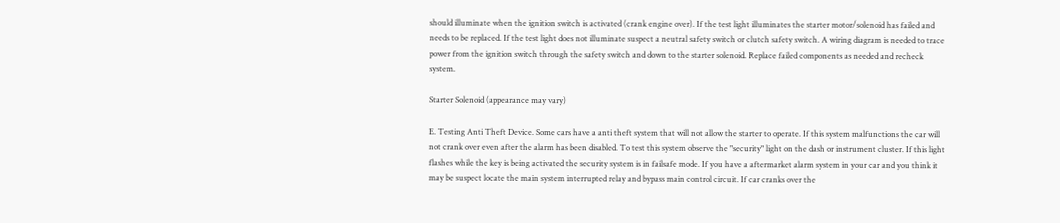should illuminate when the ignition switch is activated (crank engine over). If the test light illuminates the starter motor/solenoid has failed and needs to be replaced. If the test light does not illuminate suspect a neutral safety switch or clutch safety switch. A wiring diagram is needed to trace power from the ignition switch through the safety switch and down to the starter solenoid. Replace failed components as needed and recheck system.

Starter Solenoid (appearance may vary)

E. Testing Anti Theft Device. Some cars have a anti theft system that will not allow the starter to operate. If this system malfunctions the car will not crank over even after the alarm has been disabled. To test this system observe the "security" light on the dash or instrument cluster. If this light flashes while the key is being activated the security system is in failsafe mode. If you have a aftermarket alarm system in your car and you think it may be suspect locate the main system interrupted relay and bypass main control circuit. If car cranks over the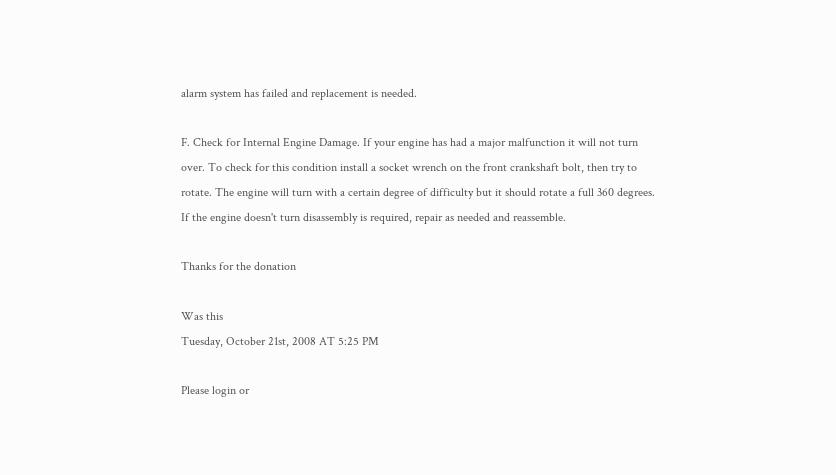alarm system has failed and replacement is needed.

F. Check for Internal Engine Damage. If your engine has had a major malfunction it will not turn over. To check for this condition install a socket wrench on the front crankshaft bolt, then try to rotate. The engine will turn with a certain degree of difficulty but it should rotate a full 360 degrees. If the engine doesn't turn disassembly is required, repair as needed and reassemble.

Thanks for the donation

Was this
Tuesday, October 21st, 2008 AT 5:25 PM

Please login or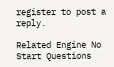register to post a reply.

Related Engine No Start Questions